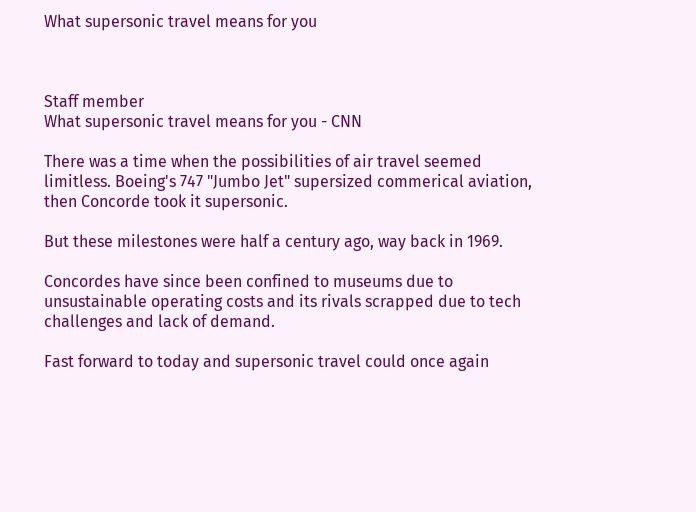What supersonic travel means for you



Staff member
What supersonic travel means for you - CNN

There was a time when the possibilities of air travel seemed limitless. Boeing's 747 "Jumbo Jet" supersized commerical aviation, then Concorde took it supersonic.

But these milestones were half a century ago, way back in 1969.

Concordes have since been confined to museums due to unsustainable operating costs and its rivals scrapped due to tech challenges and lack of demand.

Fast forward to today and supersonic travel could once again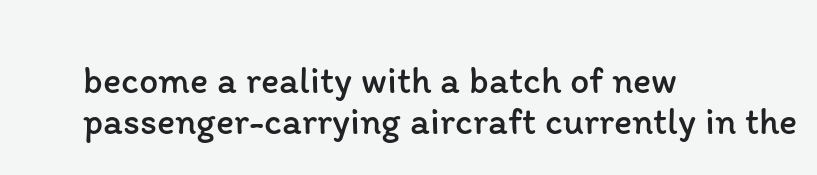become a reality with a batch of new passenger-carrying aircraft currently in the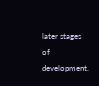later stages of development.